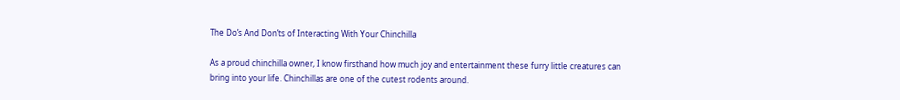The Do’s And Don’ts of Interacting With Your Chinchilla

As a proud chinchilla owner, I know firsthand how much joy and entertainment these furry little creatures can bring into your life. Chinchillas are one of the cutest rodents around.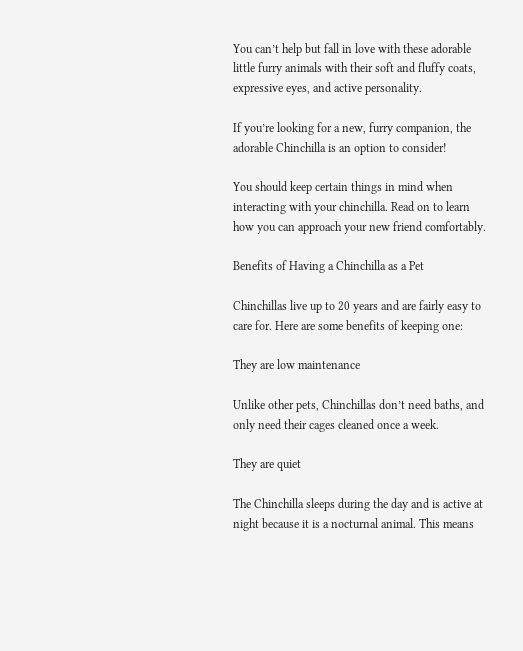You can’t help but fall in love with these adorable little furry animals with their soft and fluffy coats, expressive eyes, and active personality.

If you’re looking for a new, furry companion, the adorable Chinchilla is an option to consider!

You should keep certain things in mind when interacting with your chinchilla. Read on to learn how you can approach your new friend comfortably.

Benefits of Having a Chinchilla as a Pet

Chinchillas live up to 20 years and are fairly easy to care for. Here are some benefits of keeping one:

They are low maintenance

Unlike other pets, Chinchillas don’t need baths, and only need their cages cleaned once a week.

They are quiet

The Chinchilla sleeps during the day and is active at night because it is a nocturnal animal. This means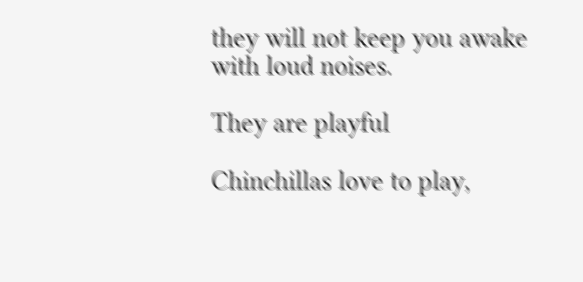they will not keep you awake with loud noises.

They are playful

Chinchillas love to play,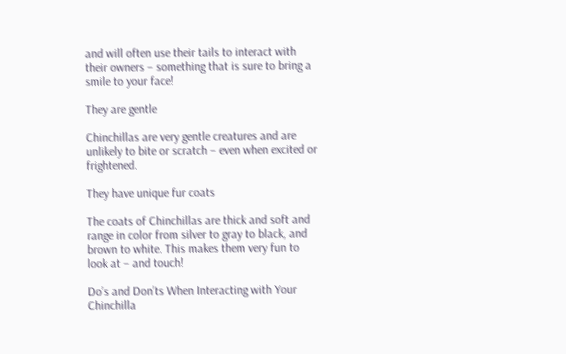and will often use their tails to interact with their owners – something that is sure to bring a smile to your face!

They are gentle

Chinchillas are very gentle creatures and are unlikely to bite or scratch – even when excited or frightened.

They have unique fur coats

The coats of Chinchillas are thick and soft and range in color from silver to gray to black, and brown to white. This makes them very fun to look at – and touch!

Do’s and Don’ts When Interacting with Your Chinchilla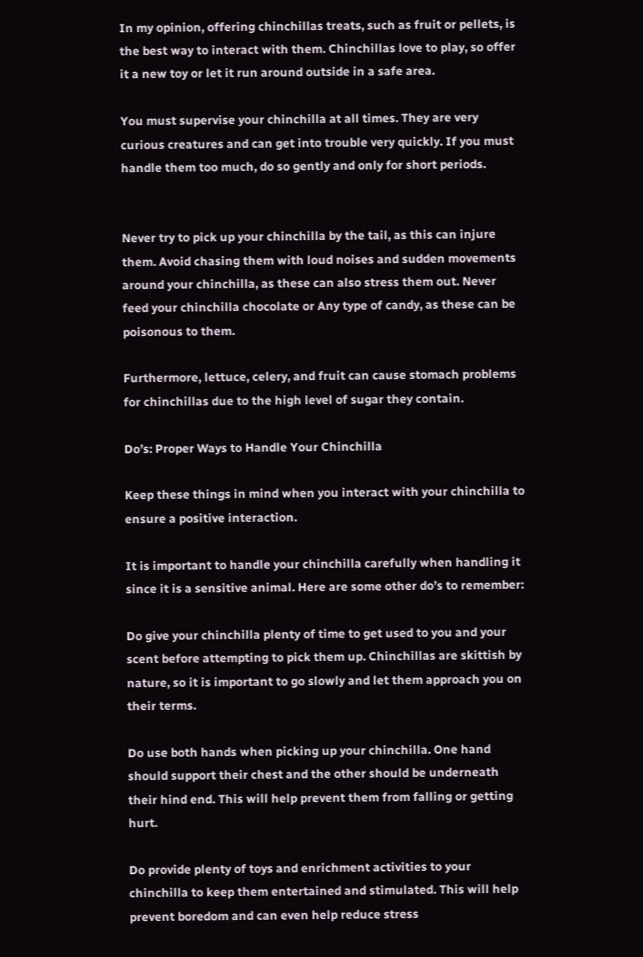In my opinion, offering chinchillas treats, such as fruit or pellets, is the best way to interact with them. Chinchillas love to play, so offer it a new toy or let it run around outside in a safe area.

You must supervise your chinchilla at all times. They are very curious creatures and can get into trouble very quickly. If you must handle them too much, do so gently and only for short periods.


Never try to pick up your chinchilla by the tail, as this can injure them. Avoid chasing them with loud noises and sudden movements around your chinchilla, as these can also stress them out. Never feed your chinchilla chocolate or Any type of candy, as these can be poisonous to them.

Furthermore, lettuce, celery, and fruit can cause stomach problems for chinchillas due to the high level of sugar they contain.

Do’s: Proper Ways to Handle Your Chinchilla

Keep these things in mind when you interact with your chinchilla to ensure a positive interaction.

It is important to handle your chinchilla carefully when handling it since it is a sensitive animal. Here are some other do’s to remember:

Do give your chinchilla plenty of time to get used to you and your scent before attempting to pick them up. Chinchillas are skittish by nature, so it is important to go slowly and let them approach you on their terms.

Do use both hands when picking up your chinchilla. One hand should support their chest and the other should be underneath their hind end. This will help prevent them from falling or getting hurt.

Do provide plenty of toys and enrichment activities to your chinchilla to keep them entertained and stimulated. This will help prevent boredom and can even help reduce stress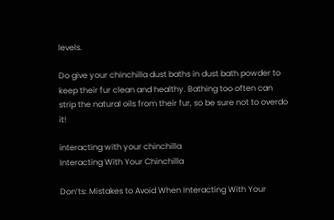levels.

Do give your chinchilla dust baths in dust bath powder to keep their fur clean and healthy. Bathing too often can strip the natural oils from their fur, so be sure not to overdo it!

interacting with your chinchilla
Interacting With Your Chinchilla

Don’ts: Mistakes to Avoid When Interacting With Your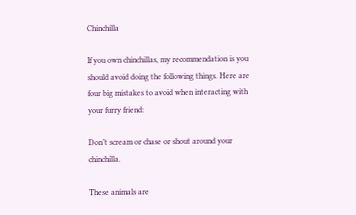Chinchilla

If you own chinchillas, my recommendation is you should avoid doing the following things. Here are four big mistakes to avoid when interacting with your furry friend:

Don’t scream or chase or shout around your chinchilla.

These animals are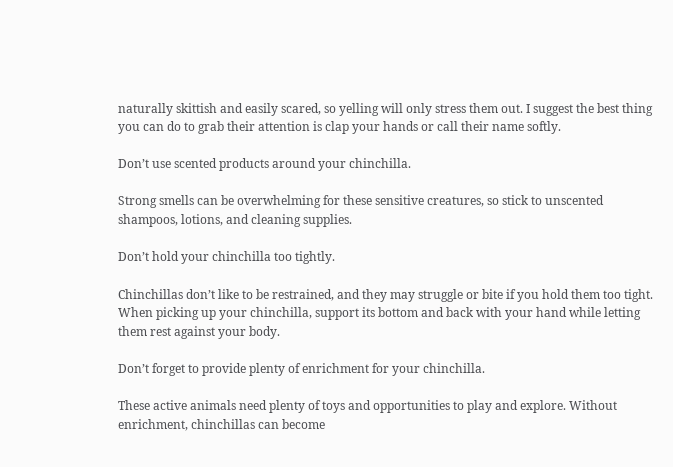naturally skittish and easily scared, so yelling will only stress them out. I suggest the best thing you can do to grab their attention is clap your hands or call their name softly.

Don’t use scented products around your chinchilla.

Strong smells can be overwhelming for these sensitive creatures, so stick to unscented shampoos, lotions, and cleaning supplies.

Don’t hold your chinchilla too tightly.

Chinchillas don’t like to be restrained, and they may struggle or bite if you hold them too tight. When picking up your chinchilla, support its bottom and back with your hand while letting them rest against your body.

Don’t forget to provide plenty of enrichment for your chinchilla.

These active animals need plenty of toys and opportunities to play and explore. Without enrichment, chinchillas can become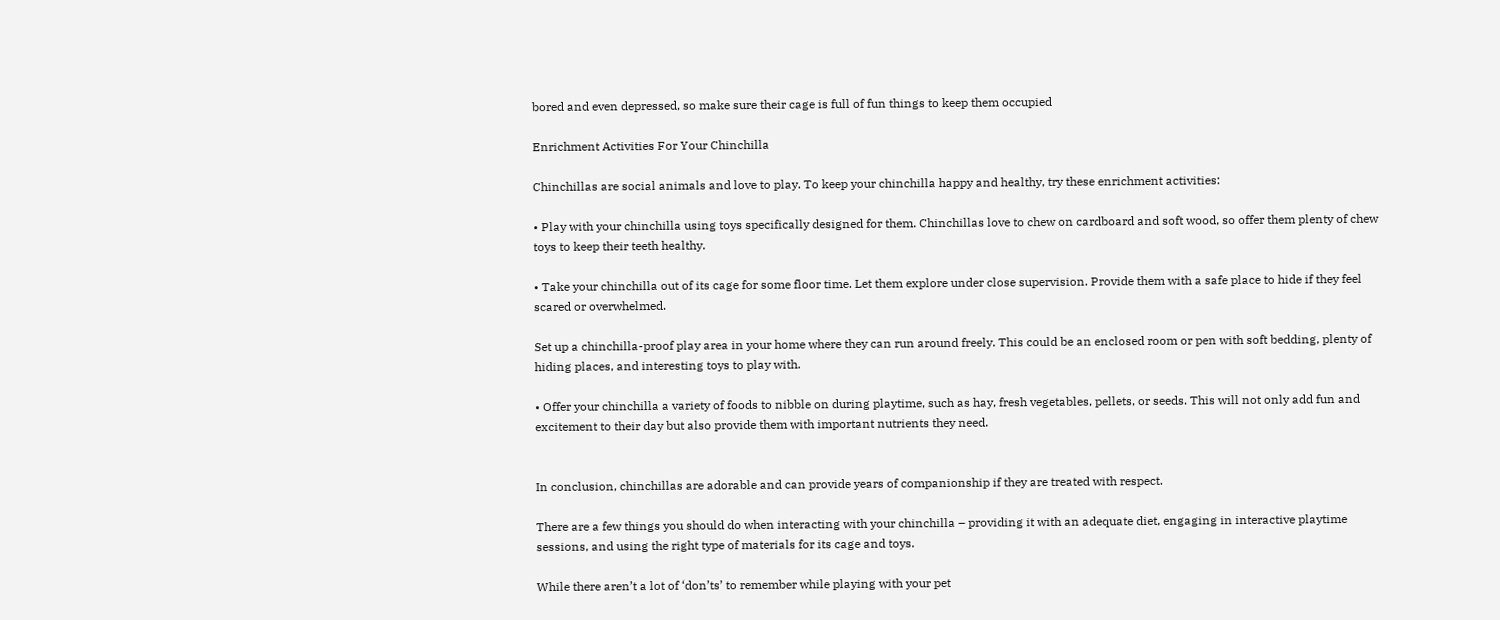bored and even depressed, so make sure their cage is full of fun things to keep them occupied

Enrichment Activities For Your Chinchilla

Chinchillas are social animals and love to play. To keep your chinchilla happy and healthy, try these enrichment activities:

• Play with your chinchilla using toys specifically designed for them. Chinchillas love to chew on cardboard and soft wood, so offer them plenty of chew toys to keep their teeth healthy.

• Take your chinchilla out of its cage for some floor time. Let them explore under close supervision. Provide them with a safe place to hide if they feel scared or overwhelmed.

Set up a chinchilla-proof play area in your home where they can run around freely. This could be an enclosed room or pen with soft bedding, plenty of hiding places, and interesting toys to play with.

• Offer your chinchilla a variety of foods to nibble on during playtime, such as hay, fresh vegetables, pellets, or seeds. This will not only add fun and excitement to their day but also provide them with important nutrients they need.


In conclusion, chinchillas are adorable and can provide years of companionship if they are treated with respect.

There are a few things you should do when interacting with your chinchilla – providing it with an adequate diet, engaging in interactive playtime sessions, and using the right type of materials for its cage and toys.

While there aren’t a lot of ‘don’ts’ to remember while playing with your pet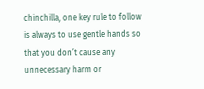chinchilla, one key rule to follow is always to use gentle hands so that you don’t cause any unnecessary harm or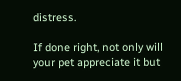distress.

If done right, not only will your pet appreciate it but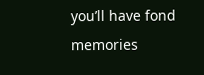you’ll have fond memories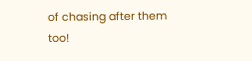of chasing after them too!